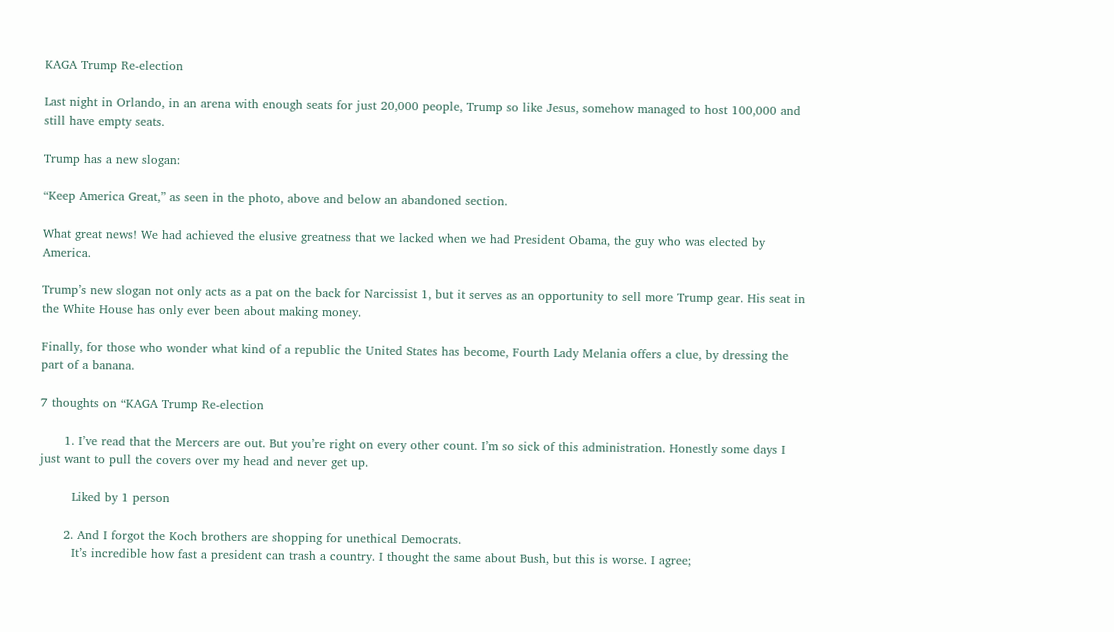KAGA Trump Re-election

Last night in Orlando, in an arena with enough seats for just 20,000 people, Trump so like Jesus, somehow managed to host 100,000 and still have empty seats.

Trump has a new slogan:

“Keep America Great,” as seen in the photo, above and below an abandoned section.

What great news! We had achieved the elusive greatness that we lacked when we had President Obama, the guy who was elected by America.

Trump’s new slogan not only acts as a pat on the back for Narcissist 1, but it serves as an opportunity to sell more Trump gear. His seat in the White House has only ever been about making money.

Finally, for those who wonder what kind of a republic the United States has become, Fourth Lady Melania offers a clue, by dressing the part of a banana.

7 thoughts on “KAGA Trump Re-election

      1. I’ve read that the Mercers are out. But you’re right on every other count. I’m so sick of this administration. Honestly some days I just want to pull the covers over my head and never get up.

        Liked by 1 person

      2. And I forgot the Koch brothers are shopping for unethical Democrats.
        It’s incredible how fast a president can trash a country. I thought the same about Bush, but this is worse. I agree;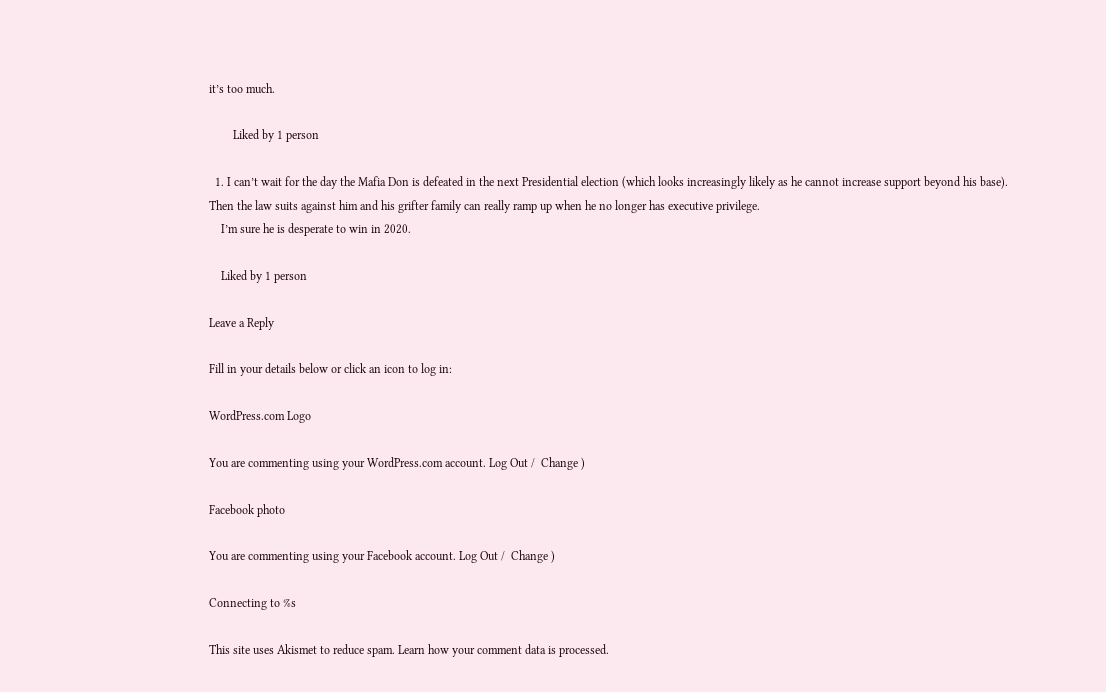it’s too much.

        Liked by 1 person

  1. I can’t wait for the day the Mafia Don is defeated in the next Presidential election (which looks increasingly likely as he cannot increase support beyond his base). Then the law suits against him and his grifter family can really ramp up when he no longer has executive privilege.
    I’m sure he is desperate to win in 2020.

    Liked by 1 person

Leave a Reply

Fill in your details below or click an icon to log in:

WordPress.com Logo

You are commenting using your WordPress.com account. Log Out /  Change )

Facebook photo

You are commenting using your Facebook account. Log Out /  Change )

Connecting to %s

This site uses Akismet to reduce spam. Learn how your comment data is processed.